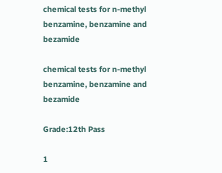chemical tests for n-methyl benzamine, benzamine and bezamide

chemical tests for n-methyl benzamine, benzamine and bezamide

Grade:12th Pass

1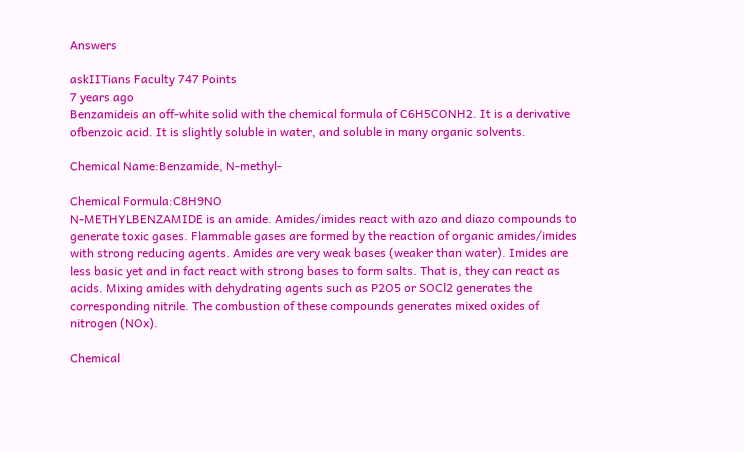Answers

askIITians Faculty 747 Points
7 years ago
Benzamideis an off-white solid with the chemical formula of C6H5CONH2. It is a derivative ofbenzoic acid. It is slightly soluble in water, and soluble in many organic solvents.

Chemical Name:Benzamide, N-methyl-

Chemical Formula:C8H9NO
N-METHYLBENZAMIDE is an amide. Amides/imides react with azo and diazo compounds to generate toxic gases. Flammable gases are formed by the reaction of organic amides/imides with strong reducing agents. Amides are very weak bases (weaker than water). Imides are less basic yet and in fact react with strong bases to form salts. That is, they can react as acids. Mixing amides with dehydrating agents such as P2O5 or SOCl2 generates the corresponding nitrile. The combustion of these compounds generates mixed oxides of nitrogen (NOx).

Chemical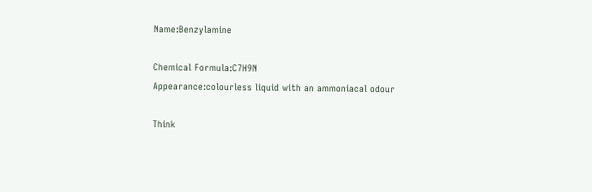Name:Benzylamine

Chemical Formula:C7H9N
Appearance:colourless liquid with an ammoniacal odour

Think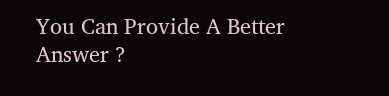You Can Provide A Better Answer ?